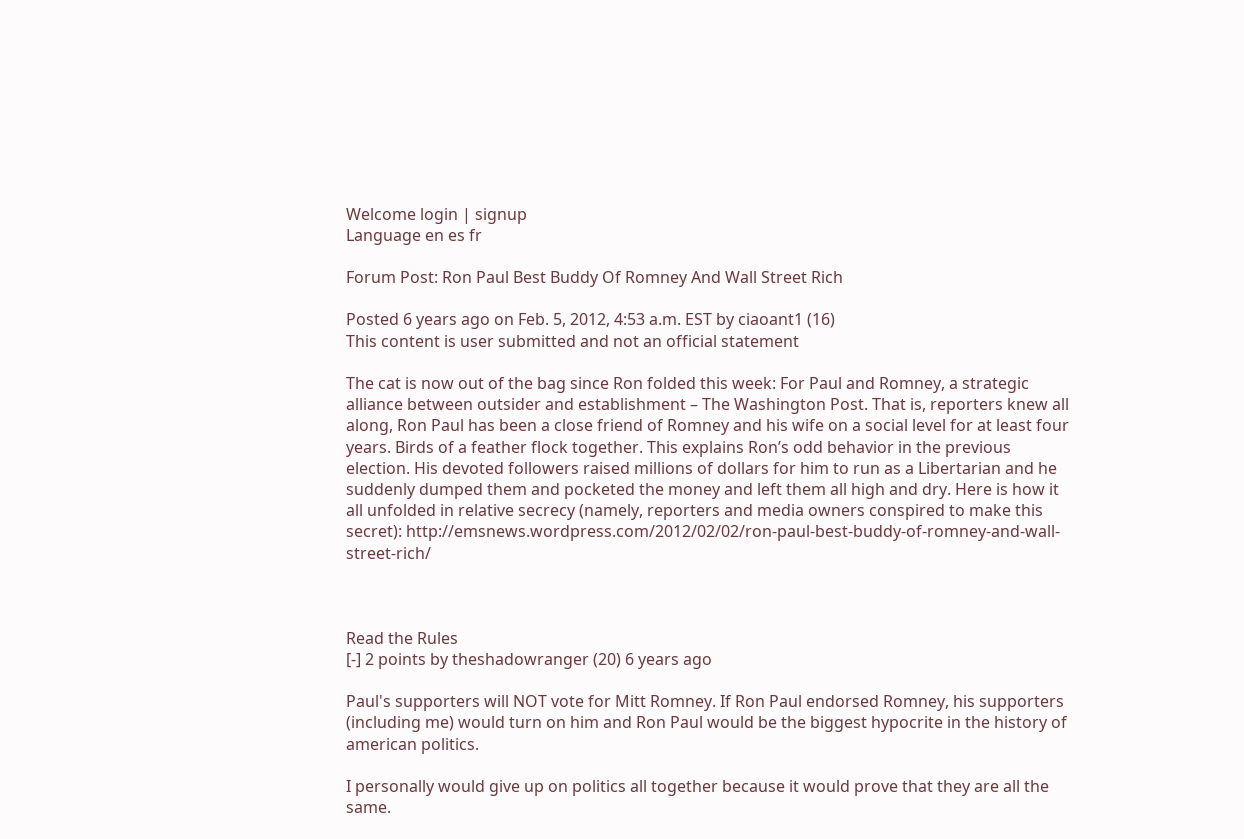Welcome login | signup
Language en es fr

Forum Post: Ron Paul Best Buddy Of Romney And Wall Street Rich

Posted 6 years ago on Feb. 5, 2012, 4:53 a.m. EST by ciaoant1 (16)
This content is user submitted and not an official statement

The cat is now out of the bag since Ron folded this week: For Paul and Romney, a strategic alliance between outsider and establishment – The Washington Post. That is, reporters knew all along, Ron Paul has been a close friend of Romney and his wife on a social level for at least four years. Birds of a feather flock together. This explains Ron’s odd behavior in the previous election. His devoted followers raised millions of dollars for him to run as a Libertarian and he suddenly dumped them and pocketed the money and left them all high and dry. Here is how it all unfolded in relative secrecy (namely, reporters and media owners conspired to make this secret): http://emsnews.wordpress.com/2012/02/02/ron-paul-best-buddy-of-romney-and-wall-street-rich/



Read the Rules
[-] 2 points by theshadowranger (20) 6 years ago

Paul's supporters will NOT vote for Mitt Romney. If Ron Paul endorsed Romney, his supporters (including me) would turn on him and Ron Paul would be the biggest hypocrite in the history of american politics.

I personally would give up on politics all together because it would prove that they are all the same.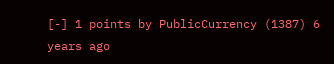[-] 1 points by PublicCurrency (1387) 6 years ago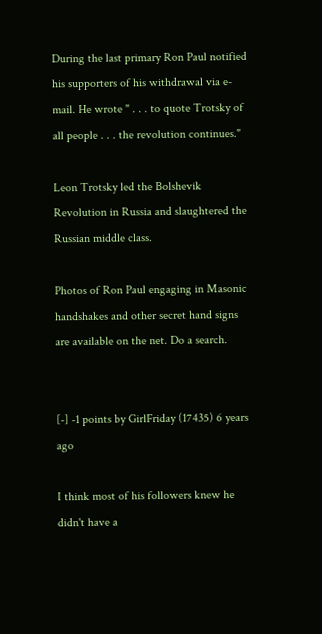During the last primary Ron Paul notified his supporters of his withdrawal via e-mail. He wrote " . . . to quote Trotsky of all people . . . the revolution continues."

Leon Trotsky led the Bolshevik Revolution in Russia and slaughtered the Russian middle class.

Photos of Ron Paul engaging in Masonic handshakes and other secret hand signs are available on the net. Do a search.


[-] -1 points by GirlFriday (17435) 6 years ago

I think most of his followers knew he didn't have a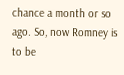chance a month or so ago. So, now Romney is to be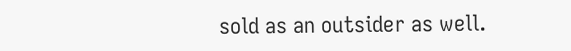sold as an outsider as well.